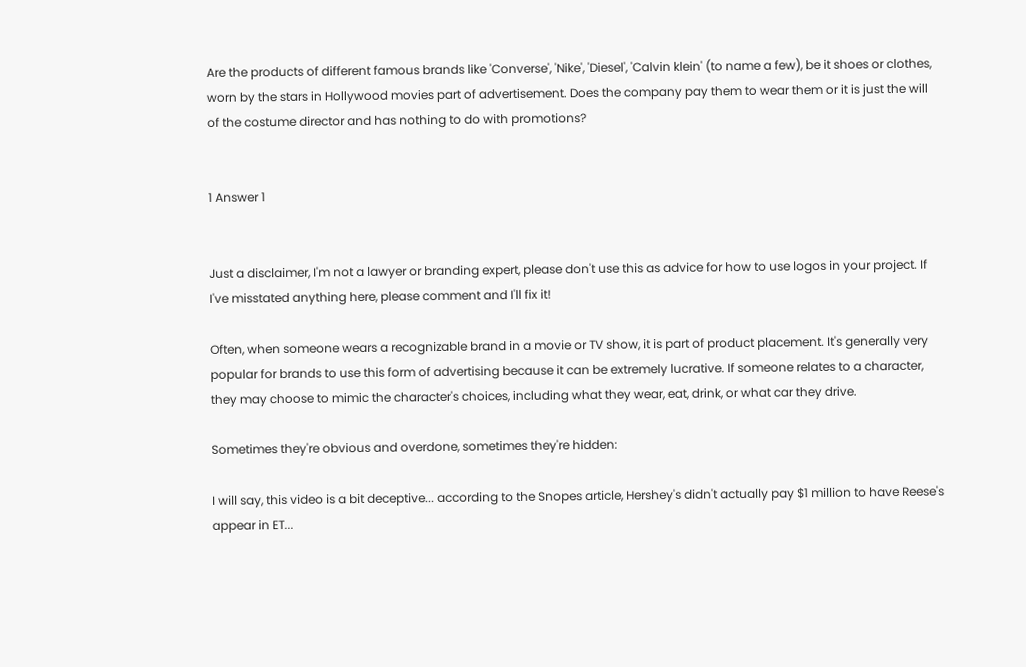Are the products of different famous brands like 'Converse', 'Nike', 'Diesel', 'Calvin klein' (to name a few), be it shoes or clothes, worn by the stars in Hollywood movies part of advertisement. Does the company pay them to wear them or it is just the will of the costume director and has nothing to do with promotions?


1 Answer 1


Just a disclaimer, I'm not a lawyer or branding expert, please don't use this as advice for how to use logos in your project. If I've misstated anything here, please comment and I'll fix it!

Often, when someone wears a recognizable brand in a movie or TV show, it is part of product placement. It's generally very popular for brands to use this form of advertising because it can be extremely lucrative. If someone relates to a character, they may choose to mimic the character's choices, including what they wear, eat, drink, or what car they drive.

Sometimes they're obvious and overdone, sometimes they're hidden:

I will say, this video is a bit deceptive... according to the Snopes article, Hershey's didn't actually pay $1 million to have Reese's appear in ET...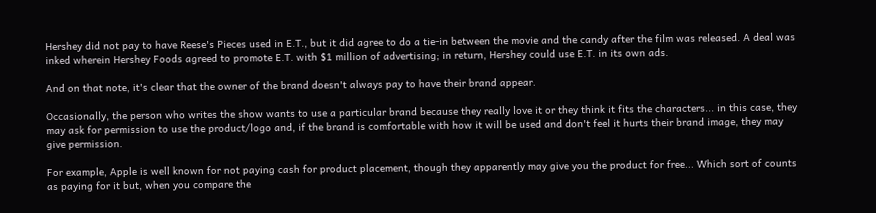Hershey did not pay to have Reese's Pieces used in E.T., but it did agree to do a tie-in between the movie and the candy after the film was released. A deal was inked wherein Hershey Foods agreed to promote E.T. with $1 million of advertising; in return, Hershey could use E.T. in its own ads.

And on that note, it's clear that the owner of the brand doesn't always pay to have their brand appear.

Occasionally, the person who writes the show wants to use a particular brand because they really love it or they think it fits the characters... in this case, they may ask for permission to use the product/logo and, if the brand is comfortable with how it will be used and don't feel it hurts their brand image, they may give permission.

For example, Apple is well known for not paying cash for product placement, though they apparently may give you the product for free... Which sort of counts as paying for it but, when you compare the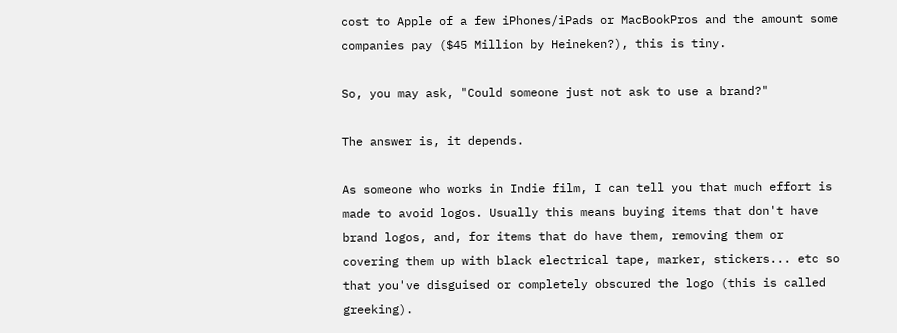cost to Apple of a few iPhones/iPads or MacBookPros and the amount some companies pay ($45 Million by Heineken?), this is tiny.

So, you may ask, "Could someone just not ask to use a brand?"

The answer is, it depends.

As someone who works in Indie film, I can tell you that much effort is made to avoid logos. Usually this means buying items that don't have brand logos, and, for items that do have them, removing them or covering them up with black electrical tape, marker, stickers... etc so that you've disguised or completely obscured the logo (this is called greeking).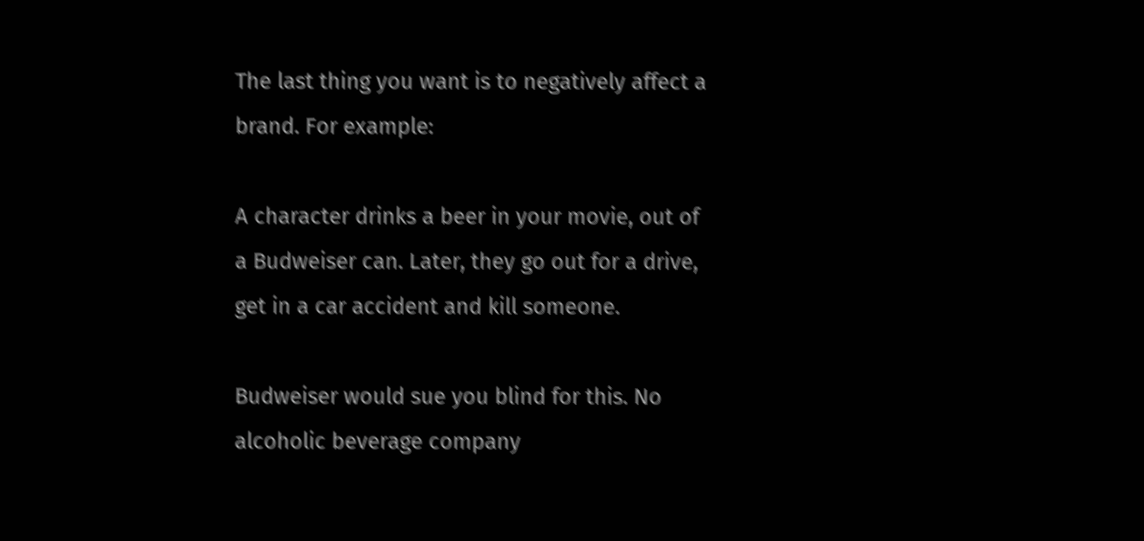The last thing you want is to negatively affect a brand. For example:

A character drinks a beer in your movie, out of a Budweiser can. Later, they go out for a drive, get in a car accident and kill someone.

Budweiser would sue you blind for this. No alcoholic beverage company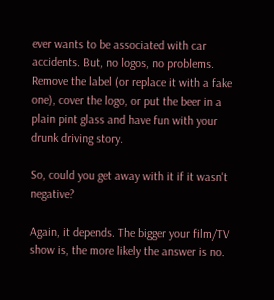ever wants to be associated with car accidents. But, no logos, no problems. Remove the label (or replace it with a fake one), cover the logo, or put the beer in a plain pint glass and have fun with your drunk driving story.

So, could you get away with it if it wasn't negative?

Again, it depends. The bigger your film/TV show is, the more likely the answer is no.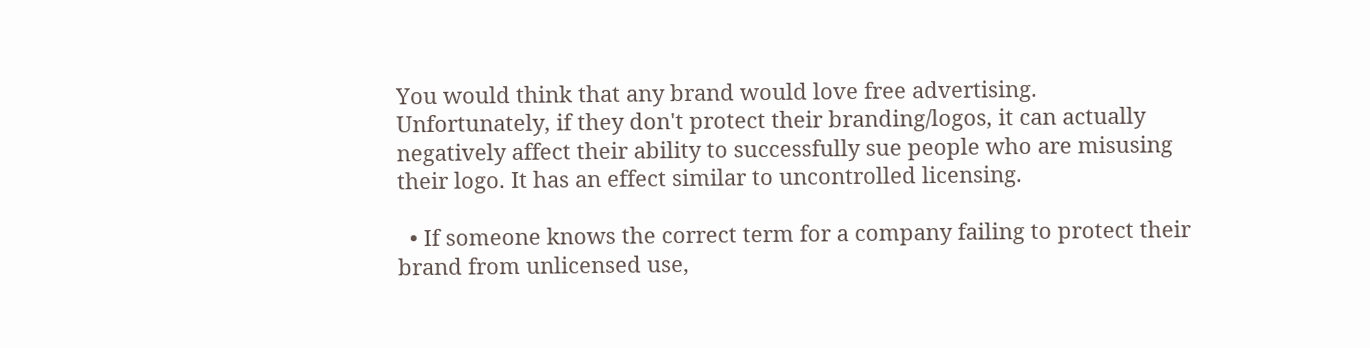You would think that any brand would love free advertising. Unfortunately, if they don't protect their branding/logos, it can actually negatively affect their ability to successfully sue people who are misusing their logo. It has an effect similar to uncontrolled licensing.

  • If someone knows the correct term for a company failing to protect their brand from unlicensed use,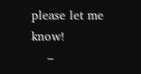please let me know!
    –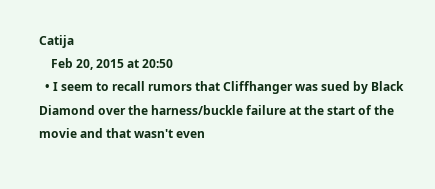Catija
    Feb 20, 2015 at 20:50
  • I seem to recall rumors that Cliffhanger was sued by Black Diamond over the harness/buckle failure at the start of the movie and that wasn't even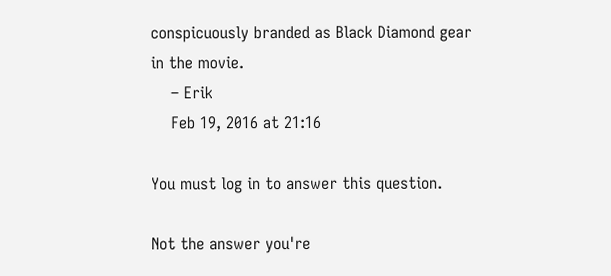conspicuously branded as Black Diamond gear in the movie.
    – Erik
    Feb 19, 2016 at 21:16

You must log in to answer this question.

Not the answer you're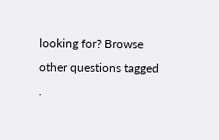looking for? Browse other questions tagged .